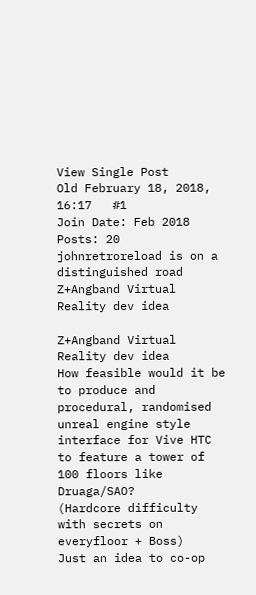View Single Post
Old February 18, 2018, 16:17   #1
Join Date: Feb 2018
Posts: 20
johnretroreload is on a distinguished road
Z+Angband Virtual Reality dev idea

Z+Angband Virtual Reality dev idea
How feasible would it be to produce and procedural, randomised unreal engine style interface for Vive HTC to feature a tower of 100 floors like Druaga/SAO?
(Hardcore difficulty with secrets on everyfloor + Boss)
Just an idea to co-op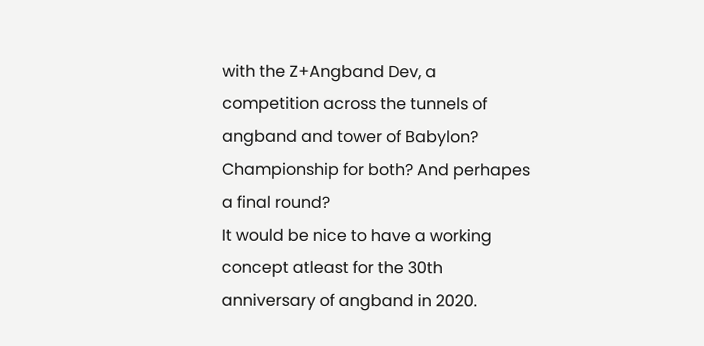with the Z+Angband Dev, a competition across the tunnels of angband and tower of Babylon? Championship for both? And perhapes a final round?
It would be nice to have a working concept atleast for the 30th anniversary of angband in 2020.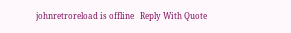johnretroreload is offline   Reply With Quote